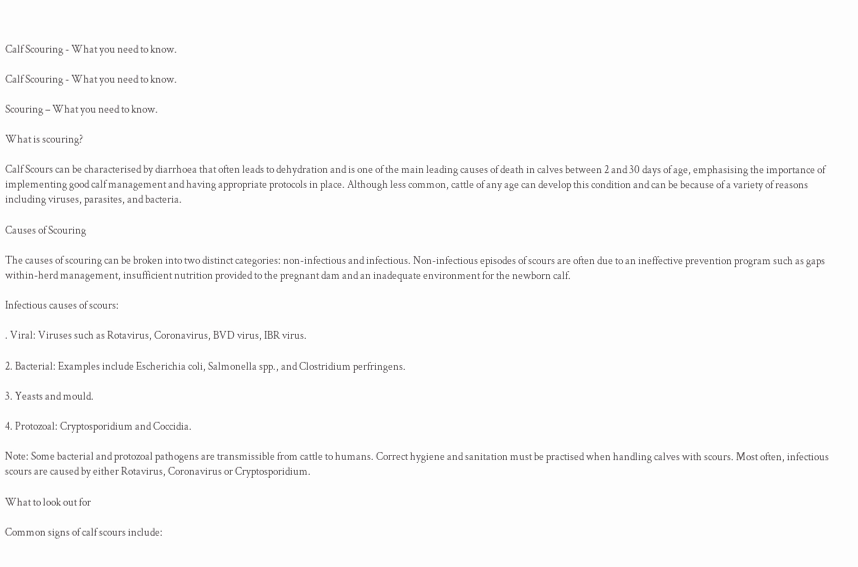Calf Scouring - What you need to know.

Calf Scouring - What you need to know.

Scouring – What you need to know.

What is scouring?

Calf Scours can be characterised by diarrhoea that often leads to dehydration and is one of the main leading causes of death in calves between 2 and 30 days of age, emphasising the importance of implementing good calf management and having appropriate protocols in place. Although less common, cattle of any age can develop this condition and can be because of a variety of reasons including viruses, parasites, and bacteria.

Causes of Scouring

The causes of scouring can be broken into two distinct categories: non-infectious and infectious. Non-infectious episodes of scours are often due to an ineffective prevention program such as gaps within-herd management, insufficient nutrition provided to the pregnant dam and an inadequate environment for the newborn calf.

Infectious causes of scours:

. Viral: Viruses such as Rotavirus, Coronavirus, BVD virus, IBR virus.

2. Bacterial: Examples include Escherichia coli, Salmonella spp., and Clostridium perfringens.

3. Yeasts and mould.

4. Protozoal: Cryptosporidium and Coccidia.

Note: Some bacterial and protozoal pathogens are transmissible from cattle to humans. Correct hygiene and sanitation must be practised when handling calves with scours. Most often, infectious scours are caused by either Rotavirus, Coronavirus or Cryptosporidium.

What to look out for

Common signs of calf scours include: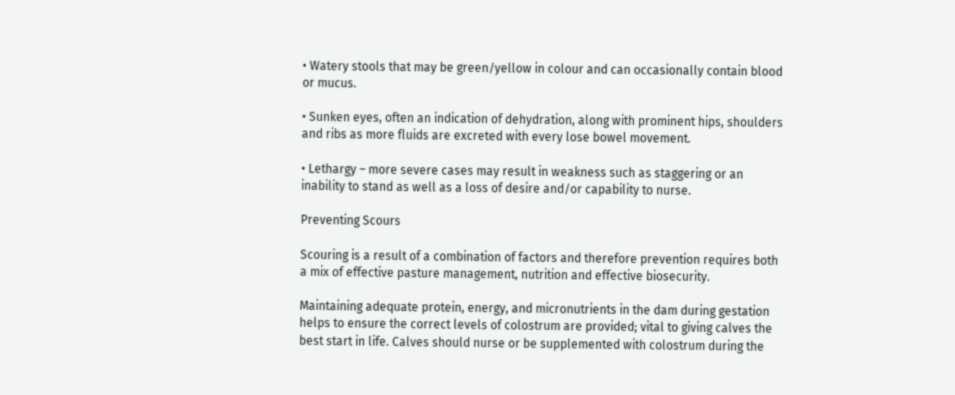• Watery stools that may be green/yellow in colour and can occasionally contain blood or mucus.

• Sunken eyes, often an indication of dehydration, along with prominent hips, shoulders and ribs as more fluids are excreted with every lose bowel movement.

• Lethargy – more severe cases may result in weakness such as staggering or an inability to stand as well as a loss of desire and/or capability to nurse.

Preventing Scours

Scouring is a result of a combination of factors and therefore prevention requires both a mix of effective pasture management, nutrition and effective biosecurity.

Maintaining adequate protein, energy, and micronutrients in the dam during gestation helps to ensure the correct levels of colostrum are provided; vital to giving calves the best start in life. Calves should nurse or be supplemented with colostrum during the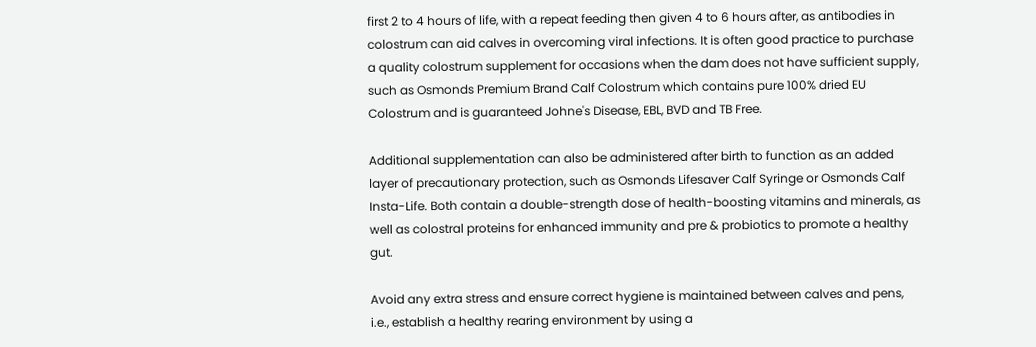first 2 to 4 hours of life, with a repeat feeding then given 4 to 6 hours after, as antibodies in colostrum can aid calves in overcoming viral infections. It is often good practice to purchase a quality colostrum supplement for occasions when the dam does not have sufficient supply, such as Osmonds Premium Brand Calf Colostrum which contains pure 100% dried EU Colostrum and is guaranteed Johne's Disease, EBL, BVD and TB Free.

Additional supplementation can also be administered after birth to function as an added layer of precautionary protection, such as Osmonds Lifesaver Calf Syringe or Osmonds Calf Insta-Life. Both contain a double-strength dose of health-boosting vitamins and minerals, as well as colostral proteins for enhanced immunity and pre & probiotics to promote a healthy gut.

Avoid any extra stress and ensure correct hygiene is maintained between calves and pens, i.e., establish a healthy rearing environment by using a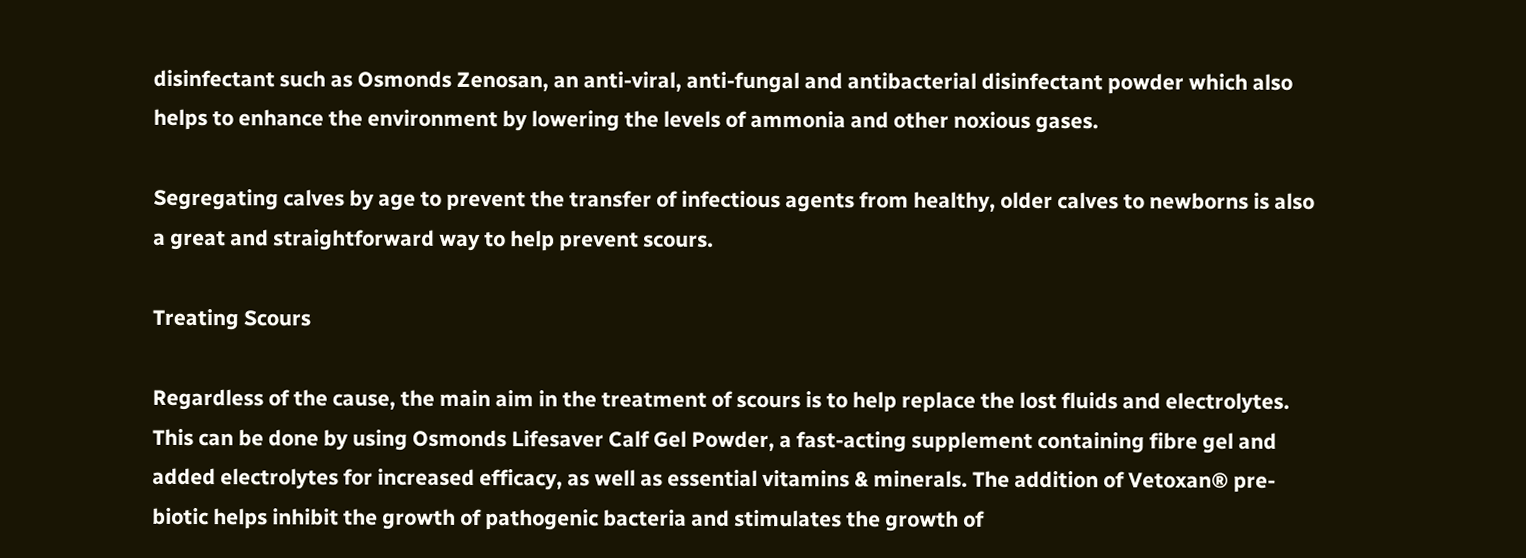disinfectant such as Osmonds Zenosan, an anti-viral, anti-fungal and antibacterial disinfectant powder which also helps to enhance the environment by lowering the levels of ammonia and other noxious gases.

Segregating calves by age to prevent the transfer of infectious agents from healthy, older calves to newborns is also a great and straightforward way to help prevent scours.

Treating Scours

Regardless of the cause, the main aim in the treatment of scours is to help replace the lost fluids and electrolytes. This can be done by using Osmonds Lifesaver Calf Gel Powder, a fast-acting supplement containing fibre gel and added electrolytes for increased efficacy, as well as essential vitamins & minerals. The addition of Vetoxan® pre-biotic helps inhibit the growth of pathogenic bacteria and stimulates the growth of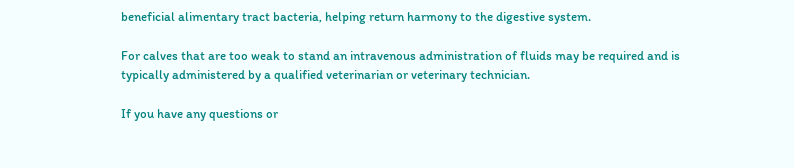beneficial alimentary tract bacteria, helping return harmony to the digestive system.

For calves that are too weak to stand an intravenous administration of fluids may be required and is typically administered by a qualified veterinarian or veterinary technician.

If you have any questions or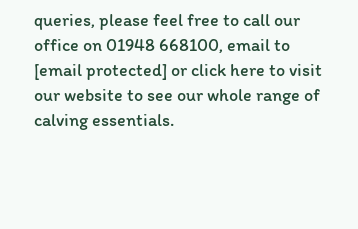queries, please feel free to call our office on 01948 668100, email to [email protected] or click here to visit our website to see our whole range of calving essentials.